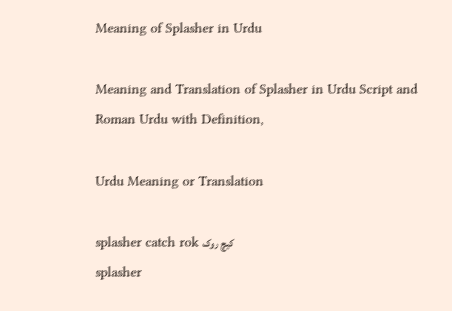Meaning of Splasher in Urdu

Meaning and Translation of Splasher in Urdu Script and Roman Urdu with Definition,

Urdu Meaning or Translation

splasher catch rok کيچ روک
splasher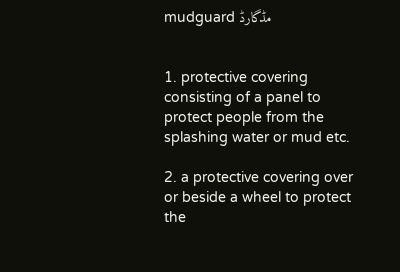mudguard مڈگارڈ


1. protective covering consisting of a panel to protect people from the splashing water or mud etc.

2. a protective covering over or beside a wheel to protect the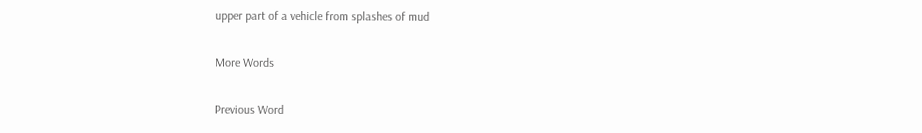upper part of a vehicle from splashes of mud

More Words

Previous Word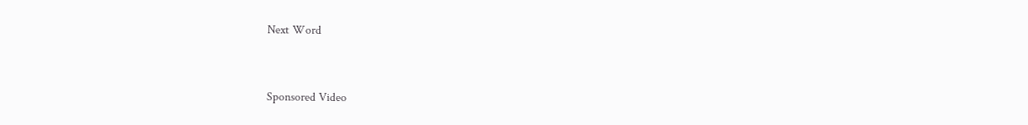Next Word


Sponsored Video